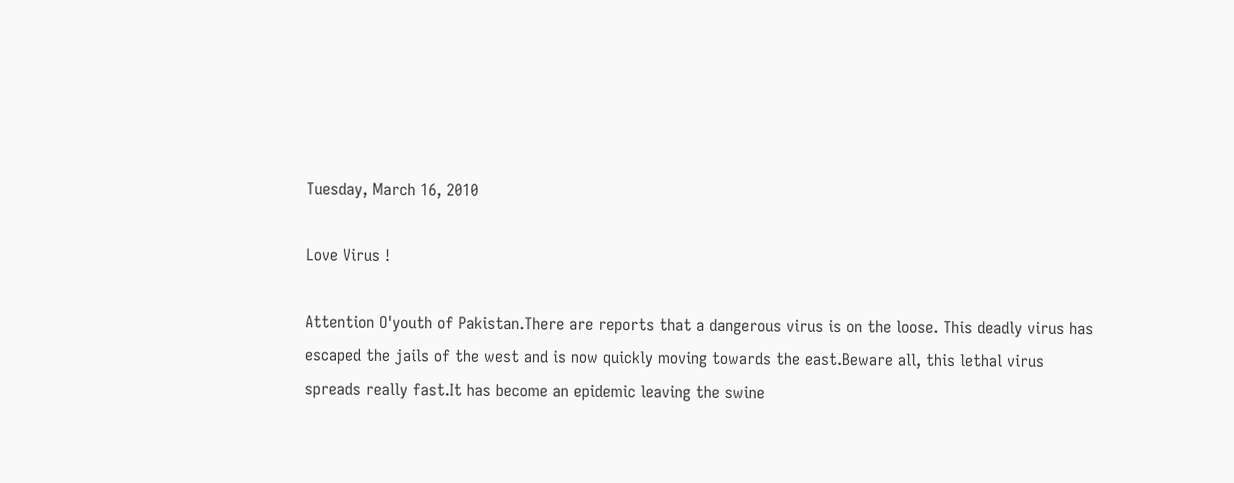Tuesday, March 16, 2010

Love Virus !

Attention O'youth of Pakistan.There are reports that a dangerous virus is on the loose. This deadly virus has escaped the jails of the west and is now quickly moving towards the east.Beware all, this lethal virus spreads really fast.It has become an epidemic leaving the swine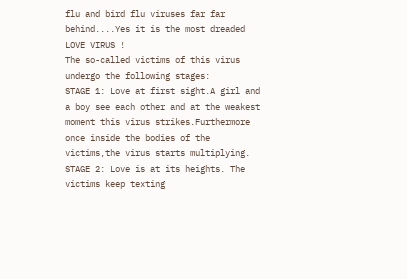flu and bird flu viruses far far behind....Yes it is the most dreaded LOVE VIRUS !
The so-called victims of this virus undergo the following stages:
STAGE 1: Love at first sight.A girl and a boy see each other and at the weakest moment this virus strikes.Furthermore once inside the bodies of the victims,the virus starts multiplying.
STAGE 2: Love is at its heights. The victims keep texting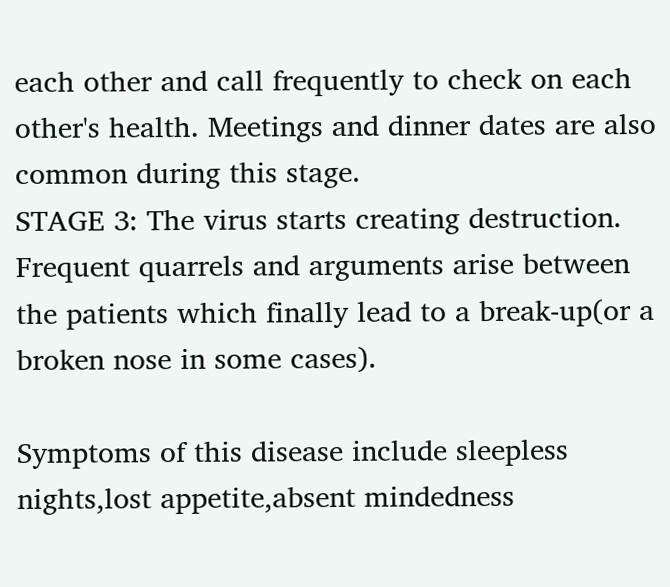each other and call frequently to check on each other's health. Meetings and dinner dates are also common during this stage.
STAGE 3: The virus starts creating destruction. Frequent quarrels and arguments arise between the patients which finally lead to a break-up(or a broken nose in some cases).

Symptoms of this disease include sleepless nights,lost appetite,absent mindedness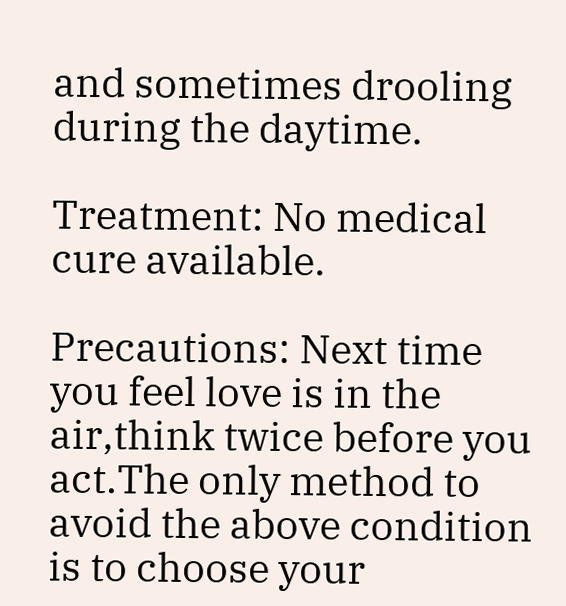and sometimes drooling during the daytime.

Treatment: No medical cure available.

Precautions: Next time you feel love is in the air,think twice before you act.The only method to avoid the above condition is to choose your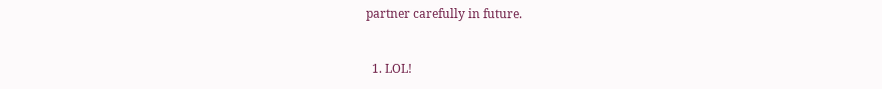partner carefully in future.


  1. LOL!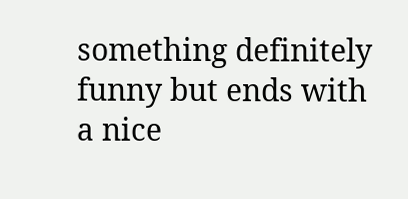something definitely funny but ends with a nice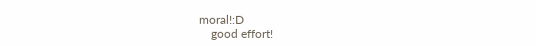moral!:D
    good effort!